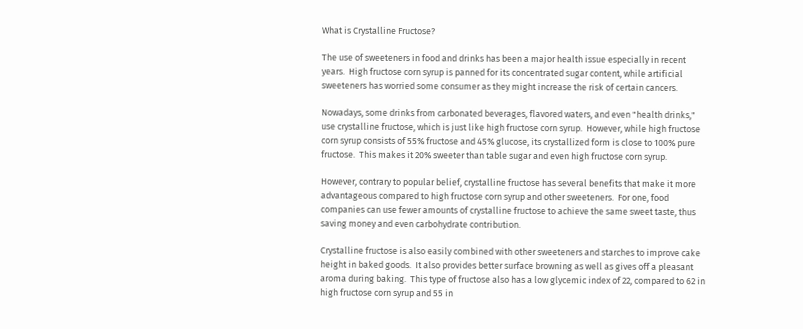What is Crystalline Fructose?

The use of sweeteners in food and drinks has been a major health issue especially in recent years.  High fructose corn syrup is panned for its concentrated sugar content, while artificial sweeteners has worried some consumer as they might increase the risk of certain cancers.

Nowadays, some drinks from carbonated beverages, flavored waters, and even "health drinks," use crystalline fructose, which is just like high fructose corn syrup.  However, while high fructose corn syrup consists of 55% fructose and 45% glucose, its crystallized form is close to 100% pure fructose.  This makes it 20% sweeter than table sugar and even high fructose corn syrup.

However, contrary to popular belief, crystalline fructose has several benefits that make it more advantageous compared to high fructose corn syrup and other sweeteners.  For one, food companies can use fewer amounts of crystalline fructose to achieve the same sweet taste, thus saving money and even carbohydrate contribution.

Crystalline fructose is also easily combined with other sweeteners and starches to improve cake height in baked goods.  It also provides better surface browning as well as gives off a pleasant aroma during baking.  This type of fructose also has a low glycemic index of 22, compared to 62 in high fructose corn syrup and 55 in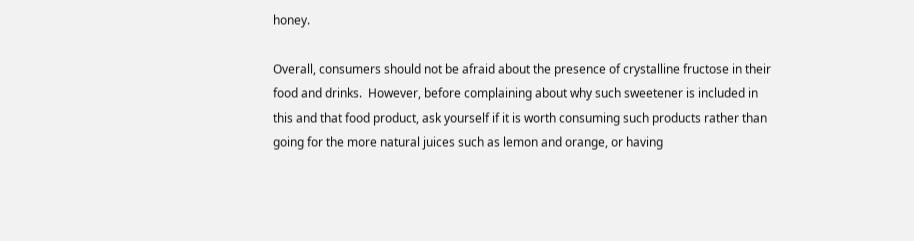honey.

Overall, consumers should not be afraid about the presence of crystalline fructose in their food and drinks.  However, before complaining about why such sweetener is included in this and that food product, ask yourself if it is worth consuming such products rather than going for the more natural juices such as lemon and orange, or having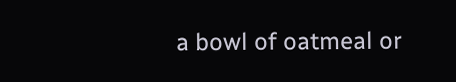a bowl of oatmeal or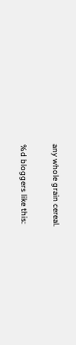any whole grain cereal.

%d bloggers like this: